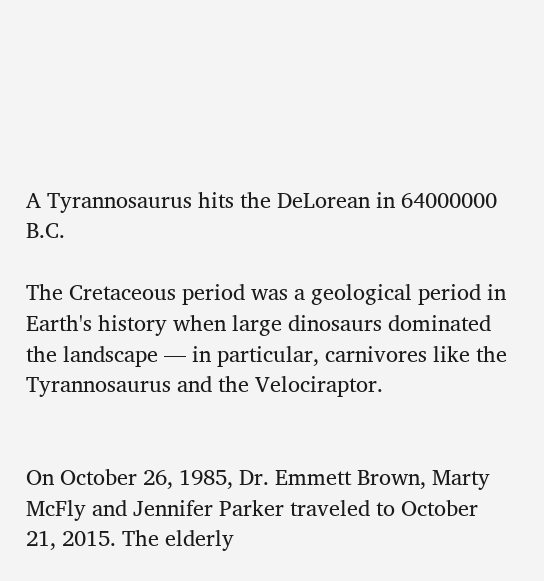A Tyrannosaurus hits the DeLorean in 64000000 B.C.

The Cretaceous period was a geological period in Earth's history when large dinosaurs dominated the landscape — in particular, carnivores like the Tyrannosaurus and the Velociraptor.


On October 26, 1985, Dr. Emmett Brown, Marty McFly and Jennifer Parker traveled to October 21, 2015. The elderly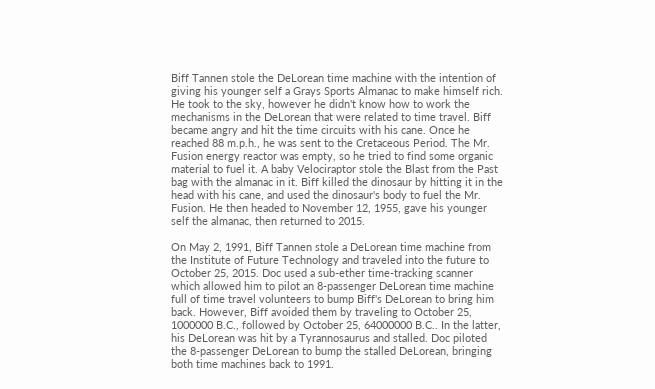Biff Tannen stole the DeLorean time machine with the intention of giving his younger self a Grays Sports Almanac to make himself rich. He took to the sky, however he didn't know how to work the mechanisms in the DeLorean that were related to time travel. Biff became angry and hit the time circuits with his cane. Once he reached 88 m.p.h., he was sent to the Cretaceous Period. The Mr. Fusion energy reactor was empty, so he tried to find some organic material to fuel it. A baby Velociraptor stole the Blast from the Past bag with the almanac in it. Biff killed the dinosaur by hitting it in the head with his cane, and used the dinosaur's body to fuel the Mr. Fusion. He then headed to November 12, 1955, gave his younger self the almanac, then returned to 2015.

On May 2, 1991, Biff Tannen stole a DeLorean time machine from the Institute of Future Technology and traveled into the future to October 25, 2015. Doc used a sub-ether time-tracking scanner which allowed him to pilot an 8-passenger DeLorean time machine full of time travel volunteers to bump Biff's DeLorean to bring him back. However, Biff avoided them by traveling to October 25, 1000000 B.C., followed by October 25, 64000000 B.C.. In the latter, his DeLorean was hit by a Tyrannosaurus and stalled. Doc piloted the 8-passenger DeLorean to bump the stalled DeLorean, bringing both time machines back to 1991.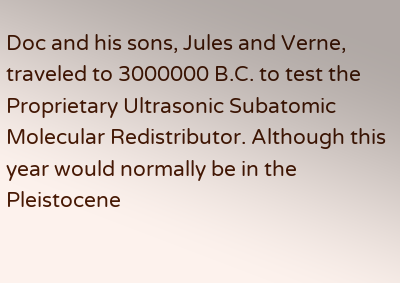Doc and his sons, Jules and Verne, traveled to 3000000 B.C. to test the Proprietary Ultrasonic Subatomic Molecular Redistributor. Although this year would normally be in the Pleistocene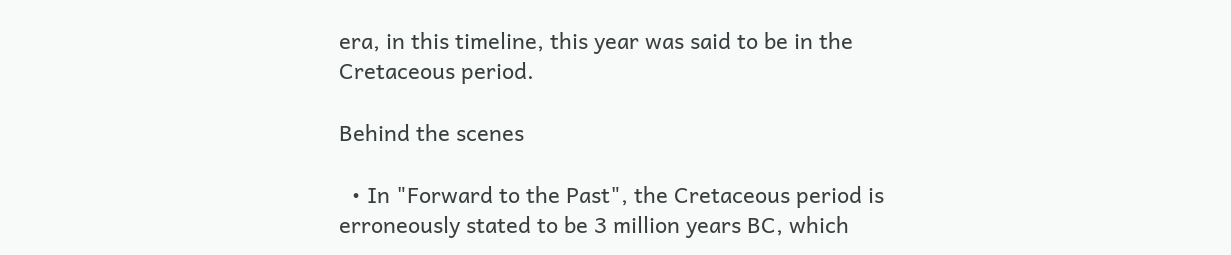era, in this timeline, this year was said to be in the Cretaceous period.

Behind the scenes

  • In "Forward to the Past", the Cretaceous period is erroneously stated to be 3 million years BC, which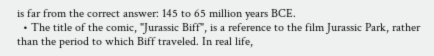is far from the correct answer: 145 to 65 million years BCE.
  • The title of the comic, "Jurassic Biff", is a reference to the film Jurassic Park, rather than the period to which Biff traveled. In real life,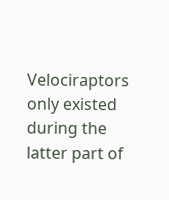Velociraptors only existed during the latter part of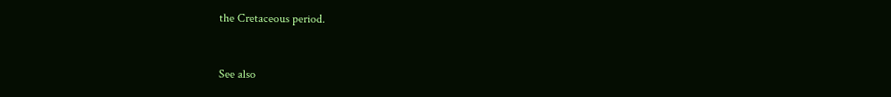the Cretaceous period.


See also